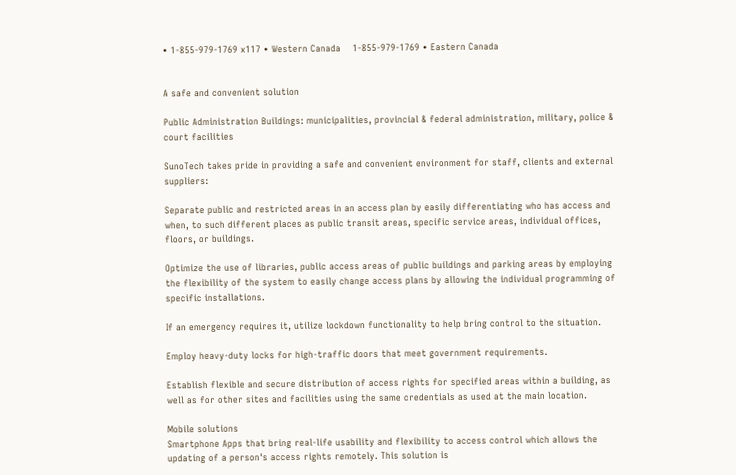• 1-855-979-1769 x117 • Western Canada    1-855-979-1769 • Eastern Canada


A safe and convenient solution

Public Administration Buildings: municipalities, provincial & federal administration, military, police & court facilities

SunoTech takes pride in providing a safe and convenient environment for staff, clients and external suppliers:

Separate public and restricted areas in an access plan by easily differentiating who has access and when, to such different places as public transit areas, specific service areas, individual offices, floors, or buildings.

Optimize the use of libraries, public access areas of public buildings and parking areas by employing the flexibility of the system to easily change access plans by allowing the individual programming of specific installations.

If an emergency requires it, utilize lockdown functionality to help bring control to the situation.

Employ heavy-duty locks for high-traffic doors that meet government requirements.

Establish flexible and secure distribution of access rights for specified areas within a building, as well as for other sites and facilities using the same credentials as used at the main location.

Mobile solutions
Smartphone Apps that bring real-life usability and flexibility to access control which allows the updating of a person's access rights remotely. This solution is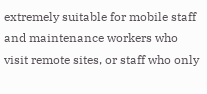extremely suitable for mobile staff and maintenance workers who visit remote sites, or staff who only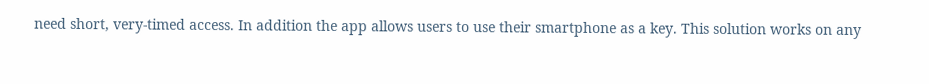need short, very-timed access. In addition the app allows users to use their smartphone as a key. This solution works on any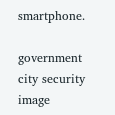smartphone.

government city security image